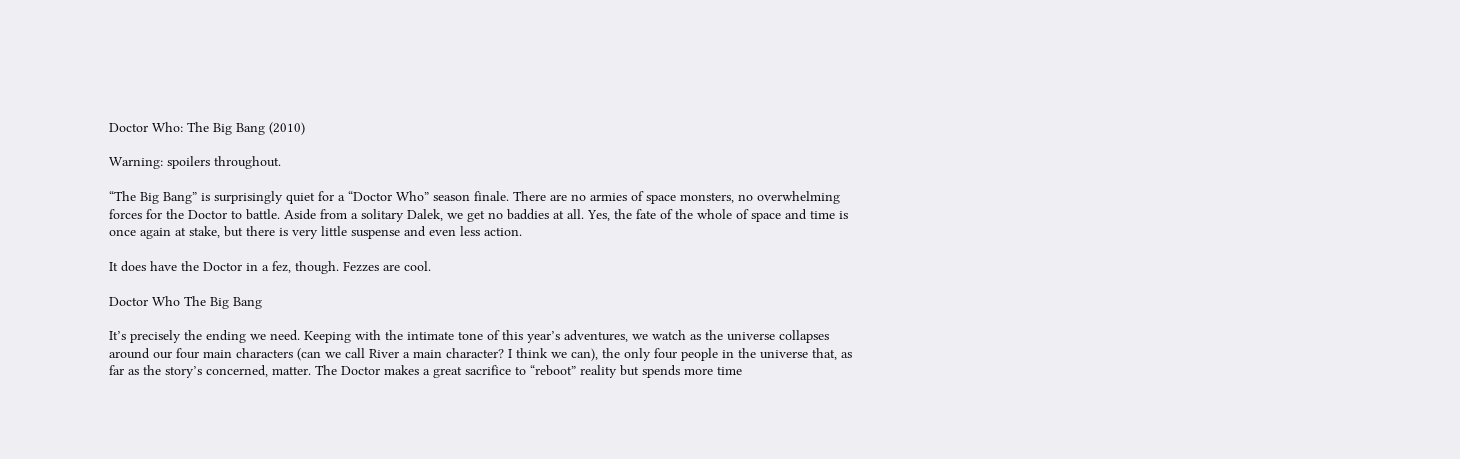Doctor Who: The Big Bang (2010)

Warning: spoilers throughout.

“The Big Bang” is surprisingly quiet for a “Doctor Who” season finale. There are no armies of space monsters, no overwhelming forces for the Doctor to battle. Aside from a solitary Dalek, we get no baddies at all. Yes, the fate of the whole of space and time is once again at stake, but there is very little suspense and even less action.

It does have the Doctor in a fez, though. Fezzes are cool.

Doctor Who The Big Bang

It’s precisely the ending we need. Keeping with the intimate tone of this year’s adventures, we watch as the universe collapses around our four main characters (can we call River a main character? I think we can), the only four people in the universe that, as far as the story’s concerned, matter. The Doctor makes a great sacrifice to “reboot” reality but spends more time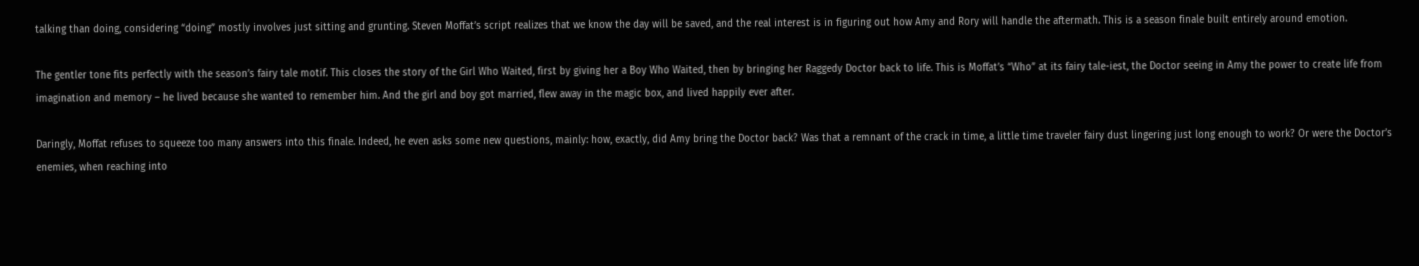talking than doing, considering “doing” mostly involves just sitting and grunting. Steven Moffat’s script realizes that we know the day will be saved, and the real interest is in figuring out how Amy and Rory will handle the aftermath. This is a season finale built entirely around emotion.

The gentler tone fits perfectly with the season’s fairy tale motif. This closes the story of the Girl Who Waited, first by giving her a Boy Who Waited, then by bringing her Raggedy Doctor back to life. This is Moffat’s “Who” at its fairy tale-iest, the Doctor seeing in Amy the power to create life from imagination and memory – he lived because she wanted to remember him. And the girl and boy got married, flew away in the magic box, and lived happily ever after.

Daringly, Moffat refuses to squeeze too many answers into this finale. Indeed, he even asks some new questions, mainly: how, exactly, did Amy bring the Doctor back? Was that a remnant of the crack in time, a little time traveler fairy dust lingering just long enough to work? Or were the Doctor’s enemies, when reaching into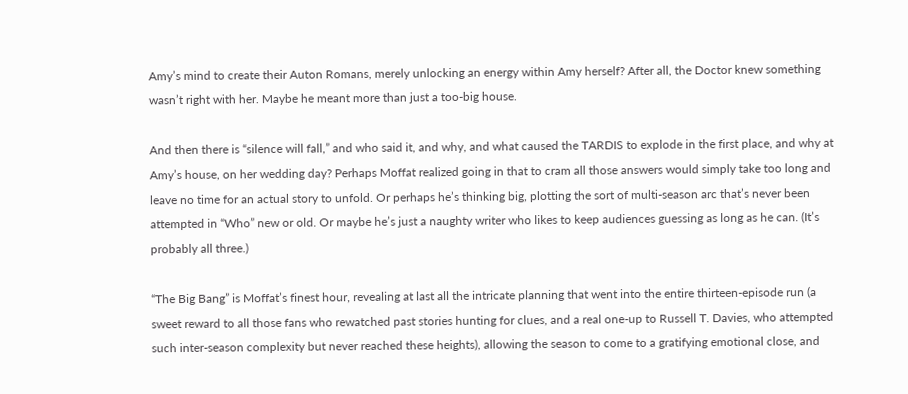Amy’s mind to create their Auton Romans, merely unlocking an energy within Amy herself? After all, the Doctor knew something wasn’t right with her. Maybe he meant more than just a too-big house.

And then there is “silence will fall,” and who said it, and why, and what caused the TARDIS to explode in the first place, and why at Amy’s house, on her wedding day? Perhaps Moffat realized going in that to cram all those answers would simply take too long and leave no time for an actual story to unfold. Or perhaps he’s thinking big, plotting the sort of multi-season arc that’s never been attempted in “Who” new or old. Or maybe he’s just a naughty writer who likes to keep audiences guessing as long as he can. (It’s probably all three.)

“The Big Bang” is Moffat’s finest hour, revealing at last all the intricate planning that went into the entire thirteen-episode run (a sweet reward to all those fans who rewatched past stories hunting for clues, and a real one-up to Russell T. Davies, who attempted such inter-season complexity but never reached these heights), allowing the season to come to a gratifying emotional close, and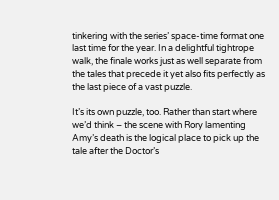tinkering with the series’ space-time format one last time for the year. In a delightful tightrope walk, the finale works just as well separate from the tales that precede it yet also fits perfectly as the last piece of a vast puzzle.

It’s its own puzzle, too. Rather than start where we’d think – the scene with Rory lamenting Amy’s death is the logical place to pick up the tale after the Doctor’s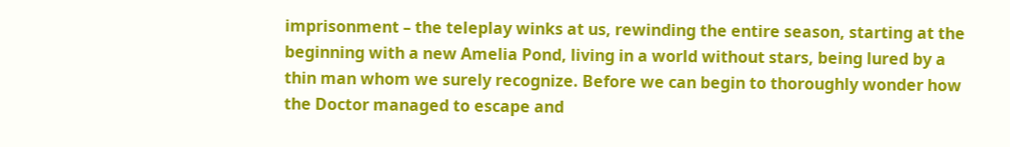imprisonment – the teleplay winks at us, rewinding the entire season, starting at the beginning with a new Amelia Pond, living in a world without stars, being lured by a thin man whom we surely recognize. Before we can begin to thoroughly wonder how the Doctor managed to escape and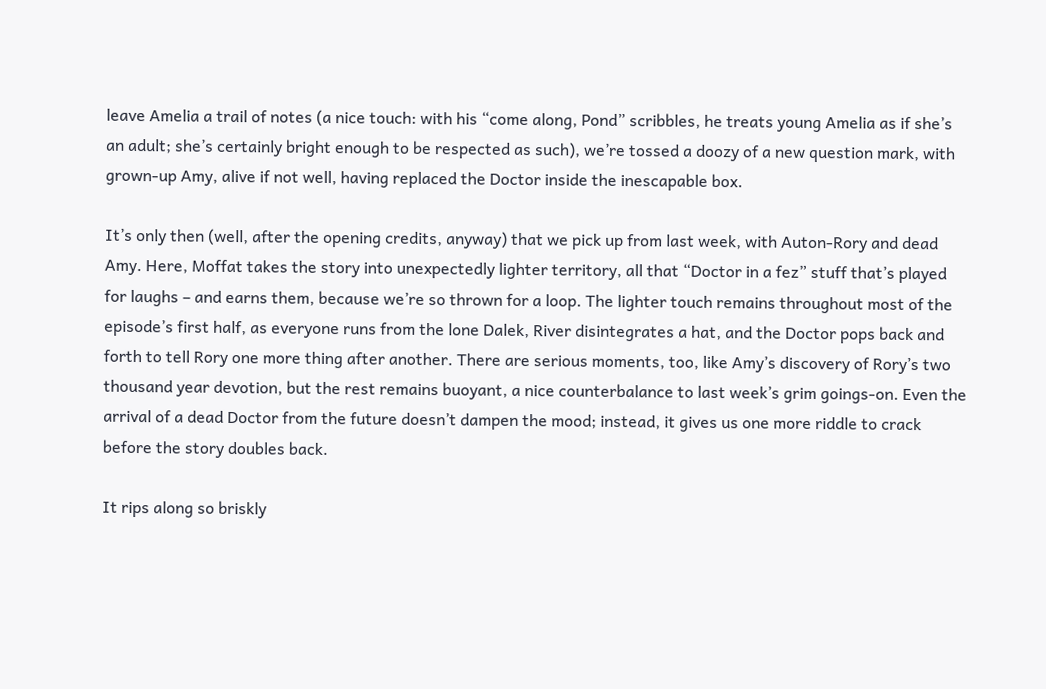leave Amelia a trail of notes (a nice touch: with his “come along, Pond” scribbles, he treats young Amelia as if she’s an adult; she’s certainly bright enough to be respected as such), we’re tossed a doozy of a new question mark, with grown-up Amy, alive if not well, having replaced the Doctor inside the inescapable box.

It’s only then (well, after the opening credits, anyway) that we pick up from last week, with Auton-Rory and dead Amy. Here, Moffat takes the story into unexpectedly lighter territory, all that “Doctor in a fez” stuff that’s played for laughs – and earns them, because we’re so thrown for a loop. The lighter touch remains throughout most of the episode’s first half, as everyone runs from the lone Dalek, River disintegrates a hat, and the Doctor pops back and forth to tell Rory one more thing after another. There are serious moments, too, like Amy’s discovery of Rory’s two thousand year devotion, but the rest remains buoyant, a nice counterbalance to last week’s grim goings-on. Even the arrival of a dead Doctor from the future doesn’t dampen the mood; instead, it gives us one more riddle to crack before the story doubles back.

It rips along so briskly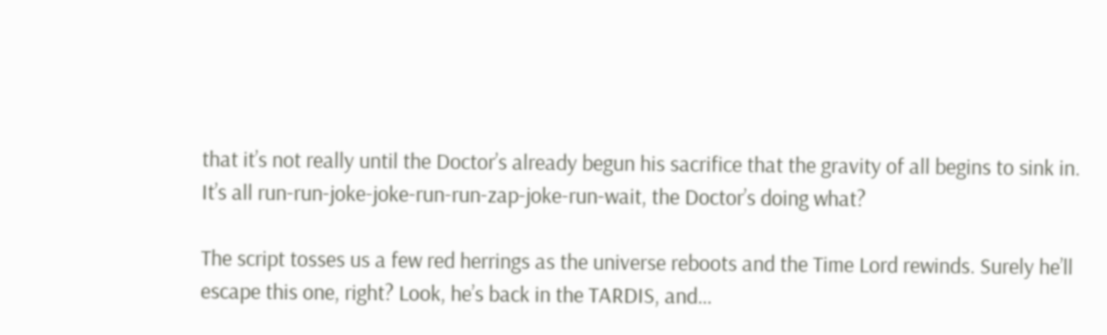that it’s not really until the Doctor’s already begun his sacrifice that the gravity of all begins to sink in. It’s all run-run-joke-joke-run-run-zap-joke-run-wait, the Doctor’s doing what?

The script tosses us a few red herrings as the universe reboots and the Time Lord rewinds. Surely he’ll escape this one, right? Look, he’s back in the TARDIS, and…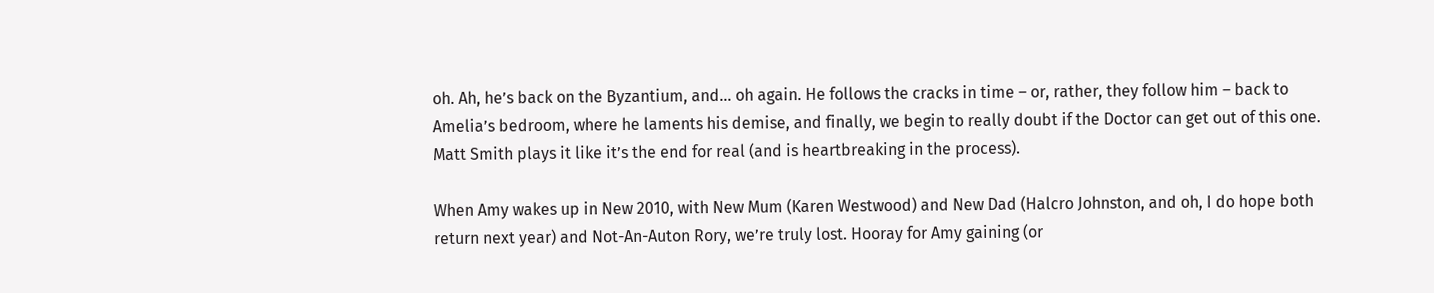oh. Ah, he’s back on the Byzantium, and… oh again. He follows the cracks in time – or, rather, they follow him – back to Amelia’s bedroom, where he laments his demise, and finally, we begin to really doubt if the Doctor can get out of this one. Matt Smith plays it like it’s the end for real (and is heartbreaking in the process).

When Amy wakes up in New 2010, with New Mum (Karen Westwood) and New Dad (Halcro Johnston, and oh, I do hope both return next year) and Not-An-Auton Rory, we’re truly lost. Hooray for Amy gaining (or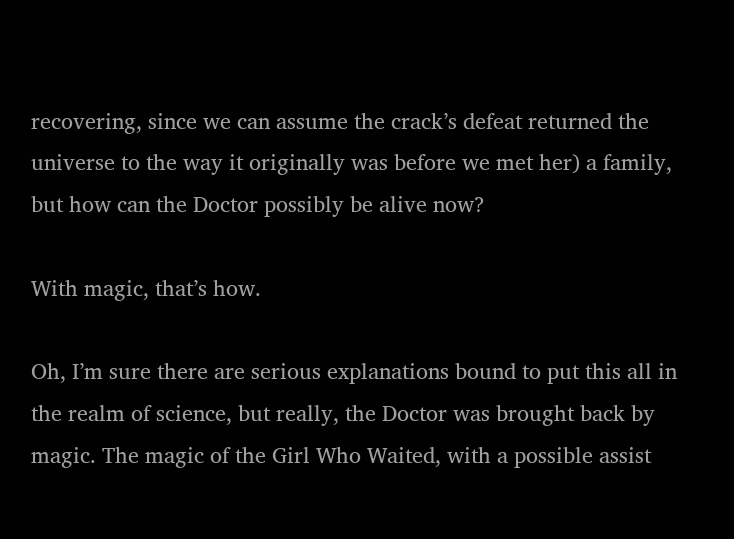recovering, since we can assume the crack’s defeat returned the universe to the way it originally was before we met her) a family, but how can the Doctor possibly be alive now?

With magic, that’s how.

Oh, I’m sure there are serious explanations bound to put this all in the realm of science, but really, the Doctor was brought back by magic. The magic of the Girl Who Waited, with a possible assist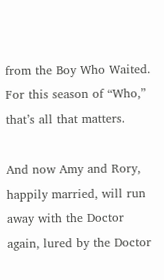from the Boy Who Waited. For this season of “Who,” that’s all that matters.

And now Amy and Rory, happily married, will run away with the Doctor again, lured by the Doctor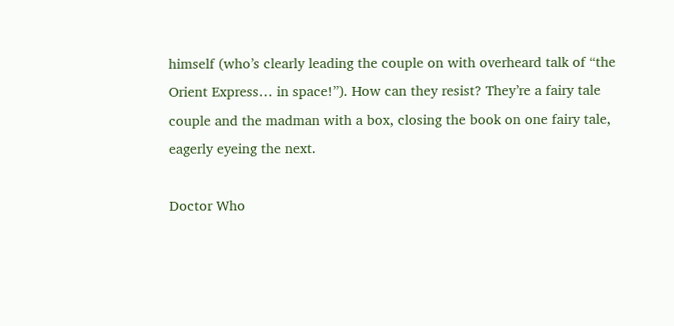himself (who’s clearly leading the couple on with overheard talk of “the Orient Express… in space!”). How can they resist? They’re a fairy tale couple and the madman with a box, closing the book on one fairy tale, eagerly eyeing the next.

Doctor Who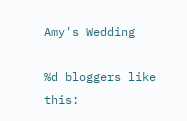Amy's Wedding

%d bloggers like this: